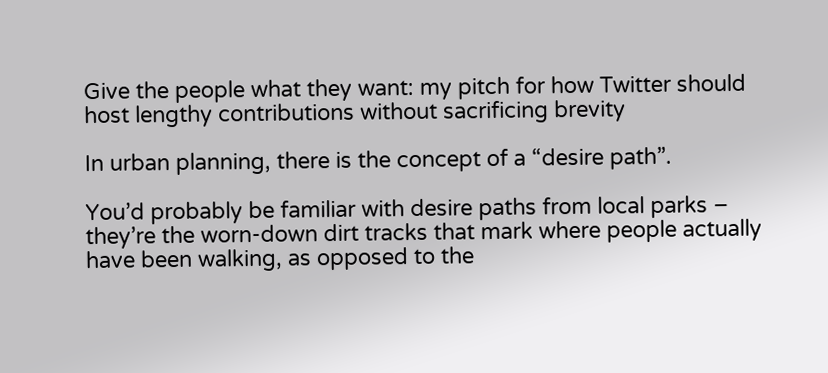Give the people what they want: my pitch for how Twitter should host lengthy contributions without sacrificing brevity

In urban planning, there is the concept of a “desire path”.

You’d probably be familiar with desire paths from local parks – they’re the worn-down dirt tracks that mark where people actually have been walking, as opposed to the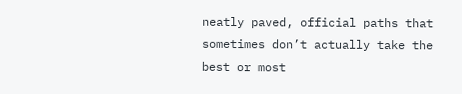neatly paved, official paths that sometimes don’t actually take the best or most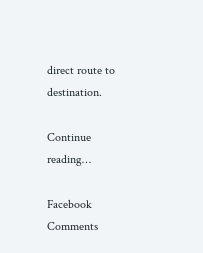direct route to destination.

Continue reading…

Facebook Comments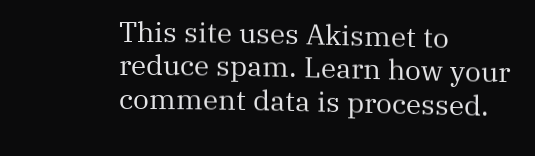This site uses Akismet to reduce spam. Learn how your comment data is processed.